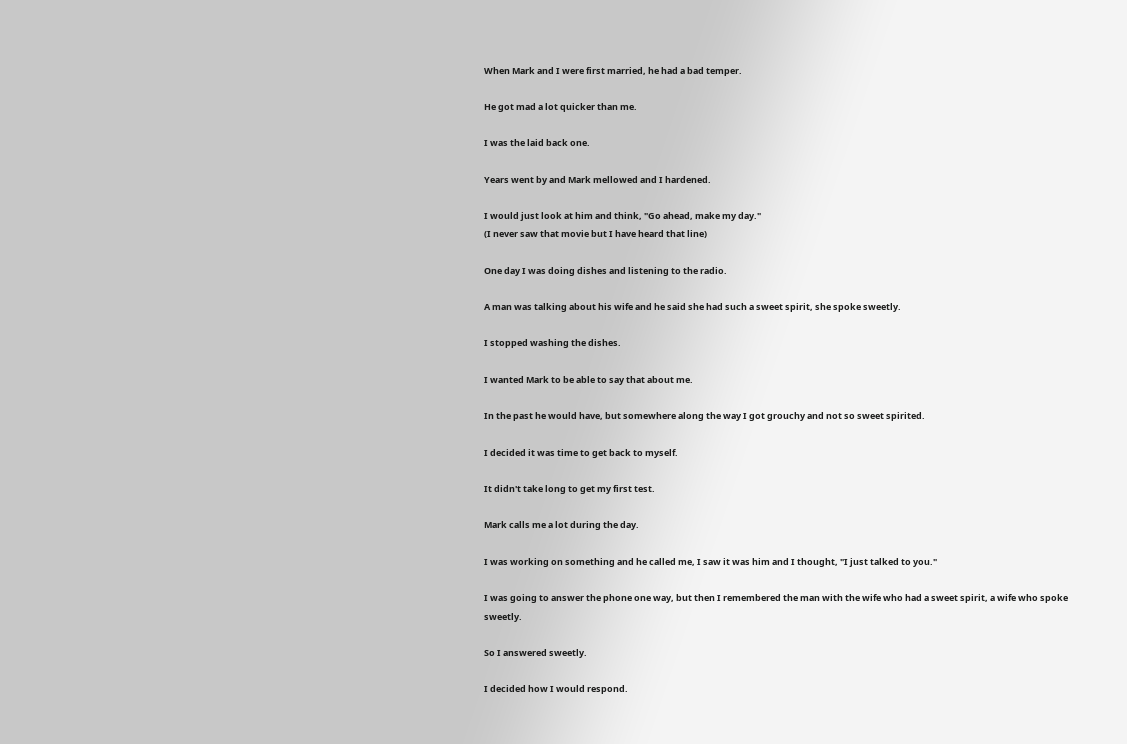When Mark and I were first married, he had a bad temper.

He got mad a lot quicker than me.

I was the laid back one.

Years went by and Mark mellowed and I hardened.

I would just look at him and think, "Go ahead, make my day."
(I never saw that movie but I have heard that line)

One day I was doing dishes and listening to the radio.

A man was talking about his wife and he said she had such a sweet spirit, she spoke sweetly.

I stopped washing the dishes.

I wanted Mark to be able to say that about me.

In the past he would have, but somewhere along the way I got grouchy and not so sweet spirited.

I decided it was time to get back to myself.

It didn't take long to get my first test.

Mark calls me a lot during the day.

I was working on something and he called me, I saw it was him and I thought, "I just talked to you."

I was going to answer the phone one way, but then I remembered the man with the wife who had a sweet spirit, a wife who spoke sweetly.

So I answered sweetly.

I decided how I would respond.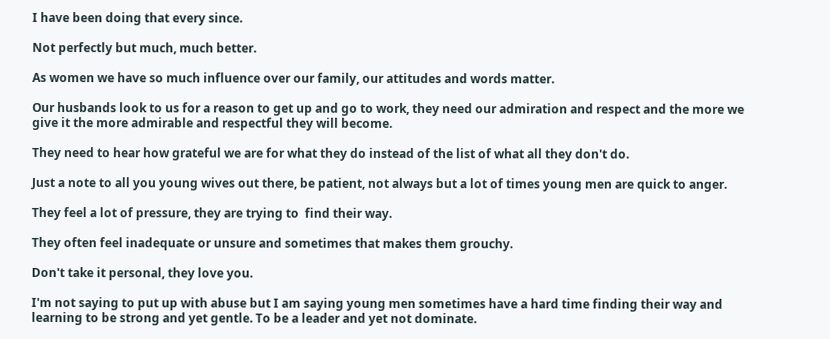I have been doing that every since.

Not perfectly but much, much better.

As women we have so much influence over our family, our attitudes and words matter.

Our husbands look to us for a reason to get up and go to work, they need our admiration and respect and the more we give it the more admirable and respectful they will become.

They need to hear how grateful we are for what they do instead of the list of what all they don't do.

Just a note to all you young wives out there, be patient, not always but a lot of times young men are quick to anger.

They feel a lot of pressure, they are trying to  find their way.

They often feel inadequate or unsure and sometimes that makes them grouchy.

Don't take it personal, they love you.

I'm not saying to put up with abuse but I am saying young men sometimes have a hard time finding their way and learning to be strong and yet gentle. To be a leader and yet not dominate.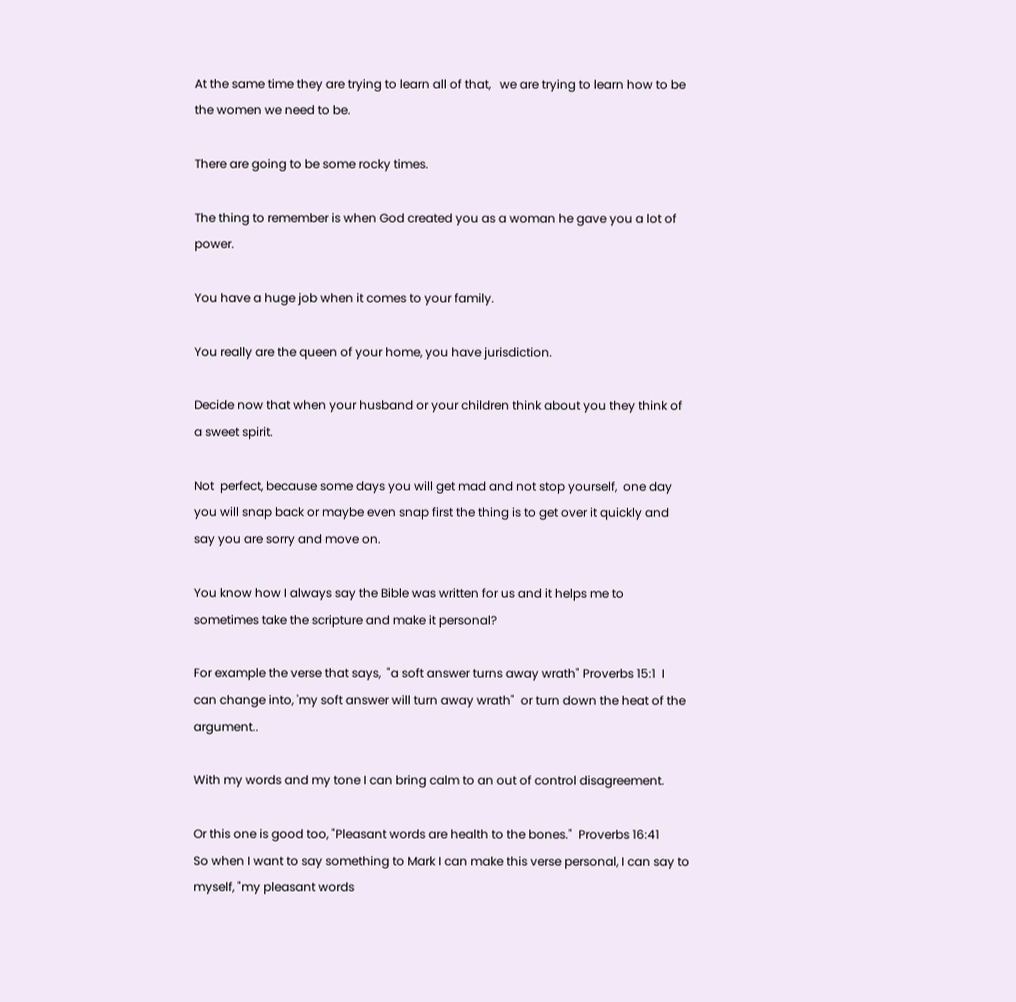At the same time they are trying to learn all of that,   we are trying to learn how to be the women we need to be.

There are going to be some rocky times.

The thing to remember is when God created you as a woman he gave you a lot of power.

You have a huge job when it comes to your family.

You really are the queen of your home, you have jurisdiction.

Decide now that when your husband or your children think about you they think of a sweet spirit.

Not  perfect, because some days you will get mad and not stop yourself,  one day you will snap back or maybe even snap first the thing is to get over it quickly and say you are sorry and move on.

You know how I always say the Bible was written for us and it helps me to sometimes take the scripture and make it personal?

For example the verse that says,  "a soft answer turns away wrath" Proverbs 15:1  I can change into, 'my soft answer will turn away wrath"  or turn down the heat of the argument..

With my words and my tone I can bring calm to an out of control disagreement.

Or this one is good too, "Pleasant words are health to the bones."  Proverbs 16:41
So when I want to say something to Mark I can make this verse personal, I can say to myself, "my pleasant words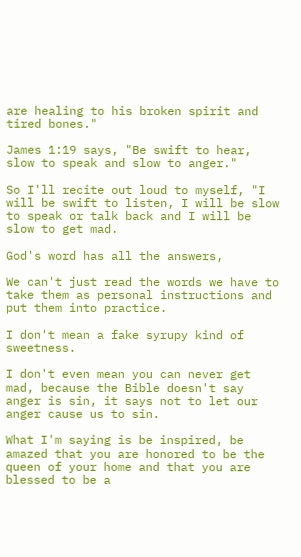are healing to his broken spirit and tired bones."

James 1:19 says, "Be swift to hear, slow to speak and slow to anger."

So I'll recite out loud to myself, "I will be swift to listen, I will be slow to speak or talk back and I will be slow to get mad.

God's word has all the answers,

We can't just read the words we have to take them as personal instructions and put them into practice.

I don't mean a fake syrupy kind of sweetness.

I don't even mean you can never get mad, because the Bible doesn't say anger is sin, it says not to let our anger cause us to sin.

What I'm saying is be inspired, be amazed that you are honored to be the queen of your home and that you are blessed to be a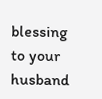blessing to your husband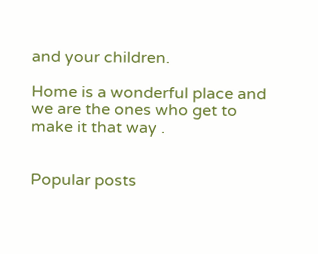and your children.

Home is a wonderful place and we are the ones who get to make it that way .


Popular posts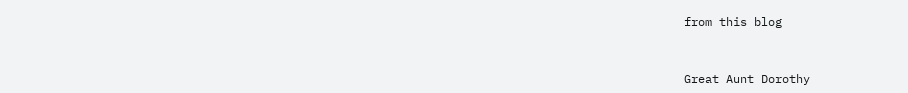from this blog


Great Aunt Dorothy